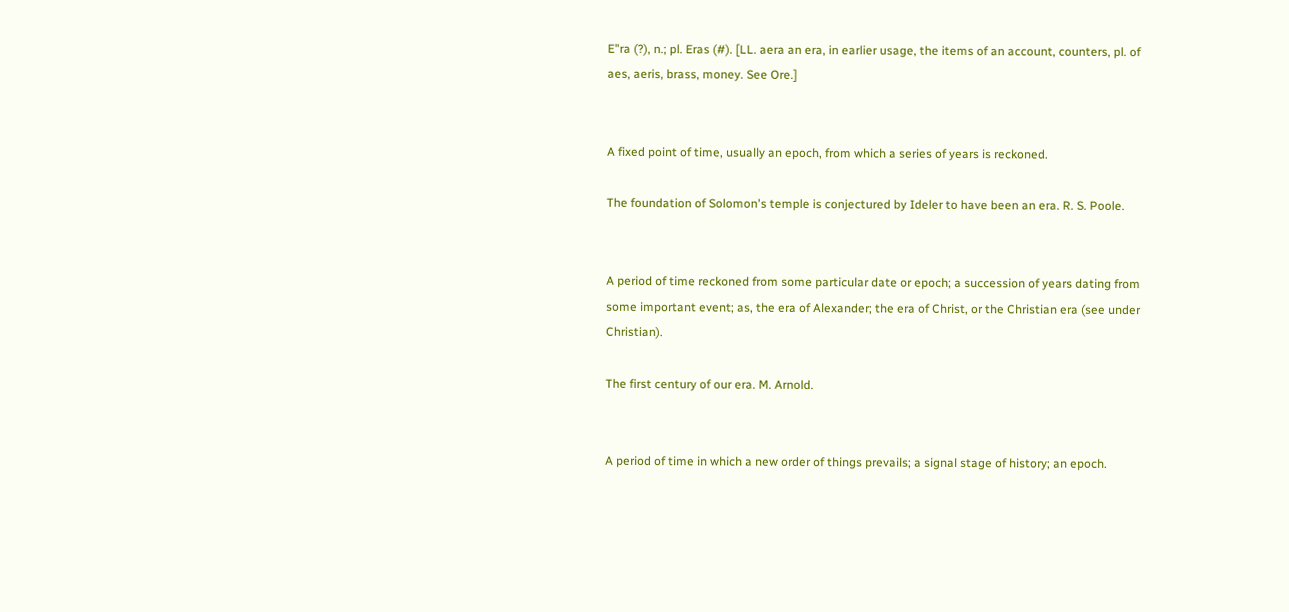E"ra (?), n.; pl. Eras (#). [LL. aera an era, in earlier usage, the items of an account, counters, pl. of aes, aeris, brass, money. See Ore.]


A fixed point of time, usually an epoch, from which a series of years is reckoned.

The foundation of Solomon's temple is conjectured by Ideler to have been an era. R. S. Poole.


A period of time reckoned from some particular date or epoch; a succession of years dating from some important event; as, the era of Alexander; the era of Christ, or the Christian era (see under Christian).

The first century of our era. M. Arnold.


A period of time in which a new order of things prevails; a signal stage of history; an epoch.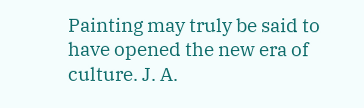Painting may truly be said to have opened the new era of culture. J. A.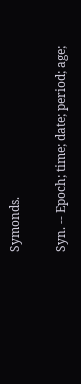Symonds.

Syn. -- Epoch; time; date; period; age;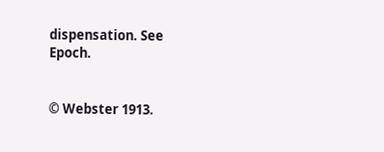dispensation. See Epoch.


© Webster 1913.